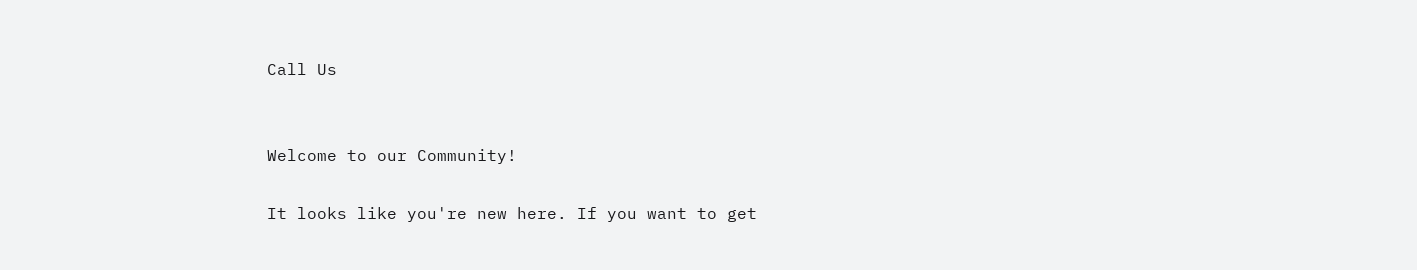Call Us


Welcome to our Community!

It looks like you're new here. If you want to get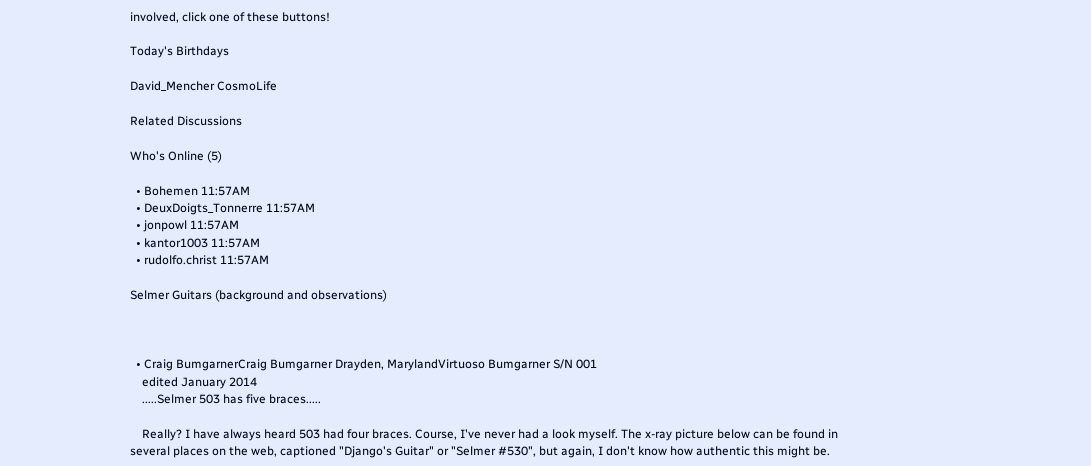involved, click one of these buttons!

Today's Birthdays

David_Mencher CosmoLife

Related Discussions

Who's Online (5)

  • Bohemen 11:57AM
  • DeuxDoigts_Tonnerre 11:57AM
  • jonpowl 11:57AM
  • kantor1003 11:57AM
  • rudolfo.christ 11:57AM

Selmer Guitars (background and observations)



  • Craig BumgarnerCraig Bumgarner Drayden, MarylandVirtuoso Bumgarner S/N 001
    edited January 2014
    .....Selmer 503 has five braces.....

    Really? I have always heard 503 had four braces. Course, I've never had a look myself. The x-ray picture below can be found in several places on the web, captioned "Django's Guitar" or "Selmer #530", but again, I don't know how authentic this might be.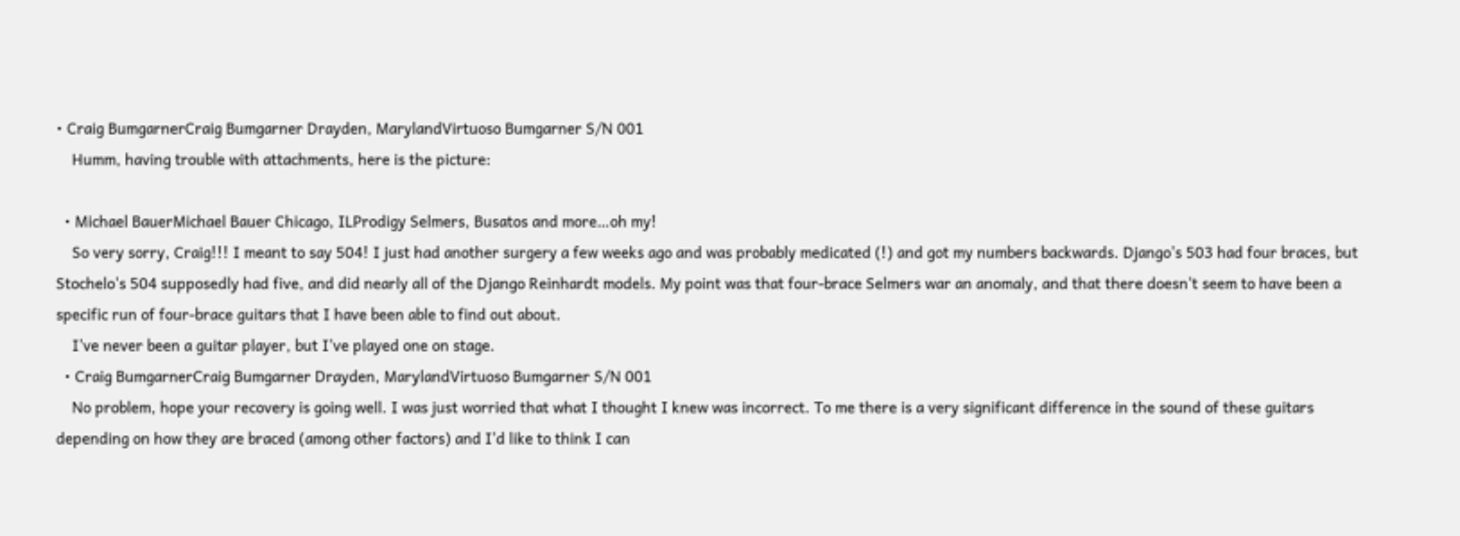• Craig BumgarnerCraig Bumgarner Drayden, MarylandVirtuoso Bumgarner S/N 001
    Humm, having trouble with attachments, here is the picture:

  • Michael BauerMichael Bauer Chicago, ILProdigy Selmers, Busatos and more…oh my!
    So very sorry, Craig!!! I meant to say 504! I just had another surgery a few weeks ago and was probably medicated (!) and got my numbers backwards. Django's 503 had four braces, but Stochelo's 504 supposedly had five, and did nearly all of the Django Reinhardt models. My point was that four-brace Selmers war an anomaly, and that there doesn't seem to have been a specific run of four-brace guitars that I have been able to find out about.
    I've never been a guitar player, but I've played one on stage.
  • Craig BumgarnerCraig Bumgarner Drayden, MarylandVirtuoso Bumgarner S/N 001
    No problem, hope your recovery is going well. I was just worried that what I thought I knew was incorrect. To me there is a very significant difference in the sound of these guitars depending on how they are braced (among other factors) and I'd like to think I can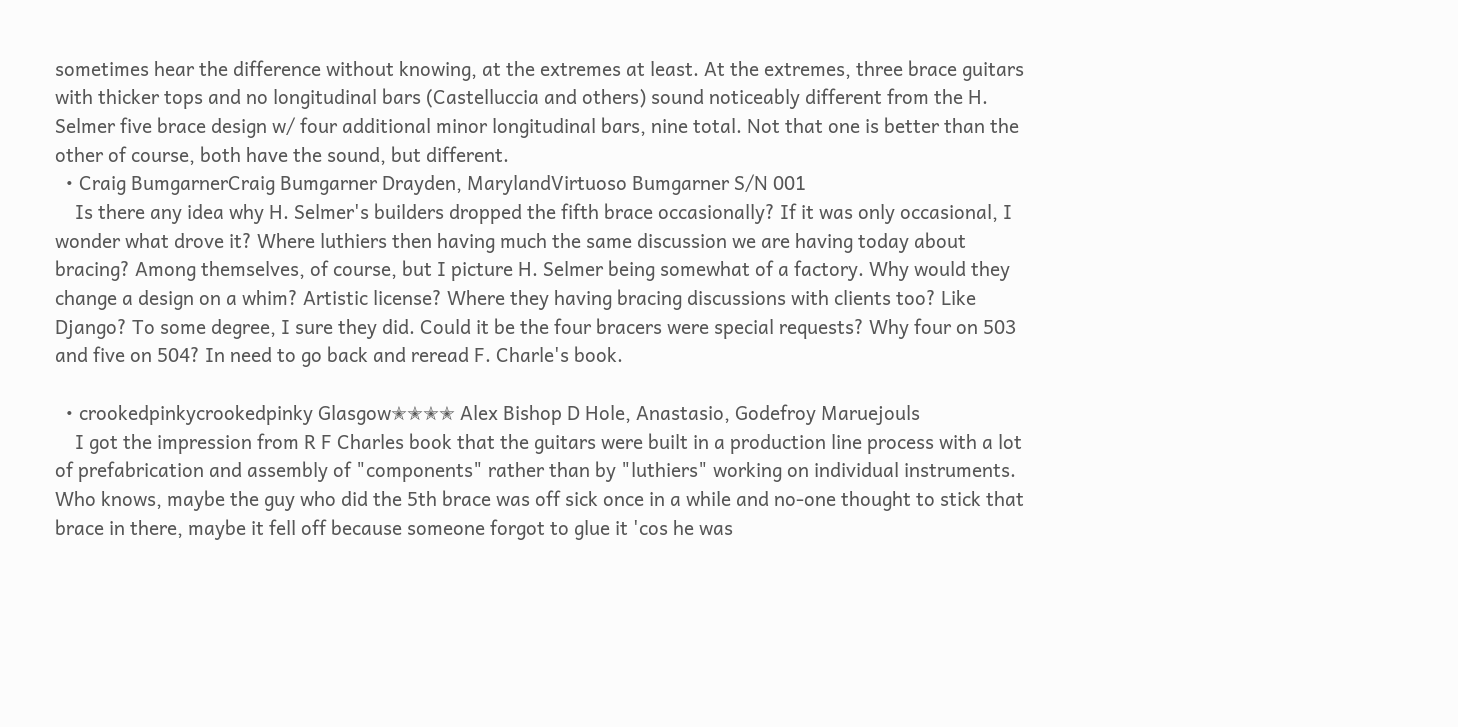sometimes hear the difference without knowing, at the extremes at least. At the extremes, three brace guitars with thicker tops and no longitudinal bars (Castelluccia and others) sound noticeably different from the H. Selmer five brace design w/ four additional minor longitudinal bars, nine total. Not that one is better than the other of course, both have the sound, but different.
  • Craig BumgarnerCraig Bumgarner Drayden, MarylandVirtuoso Bumgarner S/N 001
    Is there any idea why H. Selmer's builders dropped the fifth brace occasionally? If it was only occasional, I wonder what drove it? Where luthiers then having much the same discussion we are having today about bracing? Among themselves, of course, but I picture H. Selmer being somewhat of a factory. Why would they change a design on a whim? Artistic license? Where they having bracing discussions with clients too? Like Django? To some degree, I sure they did. Could it be the four bracers were special requests? Why four on 503 and five on 504? In need to go back and reread F. Charle's book.

  • crookedpinkycrookedpinky Glasgow✭✭✭✭ Alex Bishop D Hole, Anastasio, Godefroy Maruejouls
    I got the impression from R F Charles book that the guitars were built in a production line process with a lot of prefabrication and assembly of "components" rather than by "luthiers" working on individual instruments. Who knows, maybe the guy who did the 5th brace was off sick once in a while and no-one thought to stick that brace in there, maybe it fell off because someone forgot to glue it 'cos he was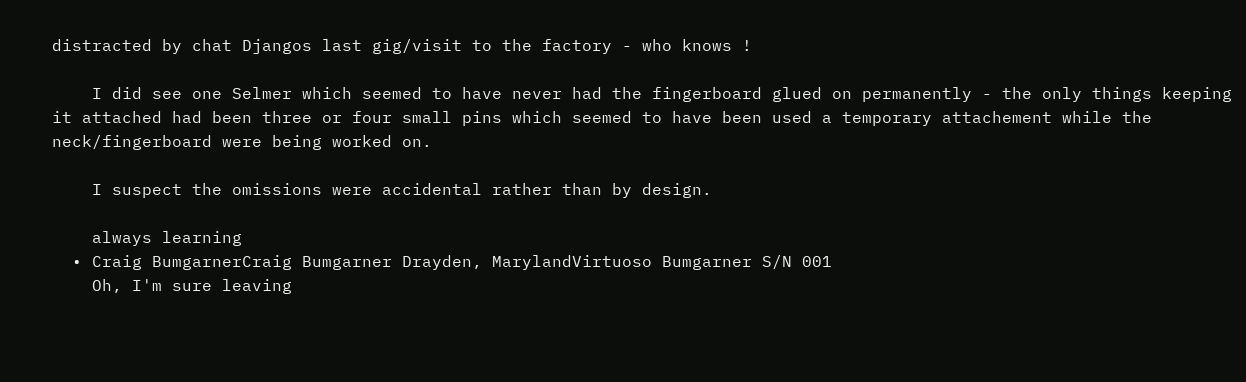distracted by chat Djangos last gig/visit to the factory - who knows !

    I did see one Selmer which seemed to have never had the fingerboard glued on permanently - the only things keeping it attached had been three or four small pins which seemed to have been used a temporary attachement while the neck/fingerboard were being worked on.

    I suspect the omissions were accidental rather than by design.

    always learning
  • Craig BumgarnerCraig Bumgarner Drayden, MarylandVirtuoso Bumgarner S/N 001
    Oh, I'm sure leaving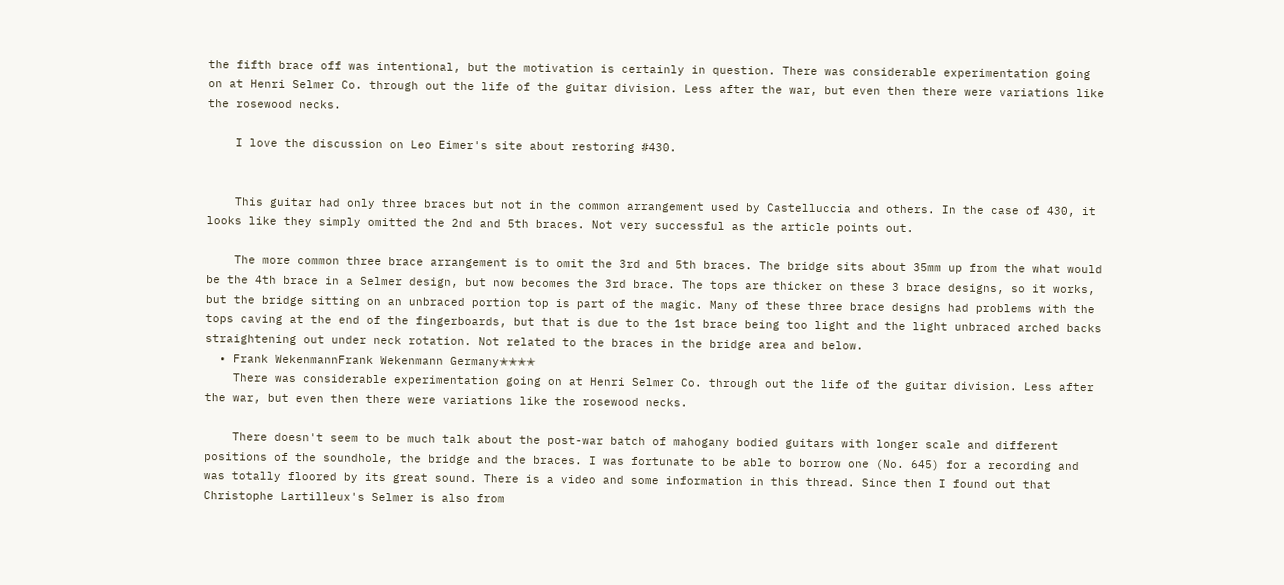the fifth brace off was intentional, but the motivation is certainly in question. There was considerable experimentation going on at Henri Selmer Co. through out the life of the guitar division. Less after the war, but even then there were variations like the rosewood necks.

    I love the discussion on Leo Eimer's site about restoring #430.


    This guitar had only three braces but not in the common arrangement used by Castelluccia and others. In the case of 430, it looks like they simply omitted the 2nd and 5th braces. Not very successful as the article points out.

    The more common three brace arrangement is to omit the 3rd and 5th braces. The bridge sits about 35mm up from the what would be the 4th brace in a Selmer design, but now becomes the 3rd brace. The tops are thicker on these 3 brace designs, so it works, but the bridge sitting on an unbraced portion top is part of the magic. Many of these three brace designs had problems with the tops caving at the end of the fingerboards, but that is due to the 1st brace being too light and the light unbraced arched backs straightening out under neck rotation. Not related to the braces in the bridge area and below.
  • Frank WekenmannFrank Wekenmann Germany✭✭✭✭
    There was considerable experimentation going on at Henri Selmer Co. through out the life of the guitar division. Less after the war, but even then there were variations like the rosewood necks.

    There doesn't seem to be much talk about the post-war batch of mahogany bodied guitars with longer scale and different positions of the soundhole, the bridge and the braces. I was fortunate to be able to borrow one (No. 645) for a recording and was totally floored by its great sound. There is a video and some information in this thread. Since then I found out that Christophe Lartilleux's Selmer is also from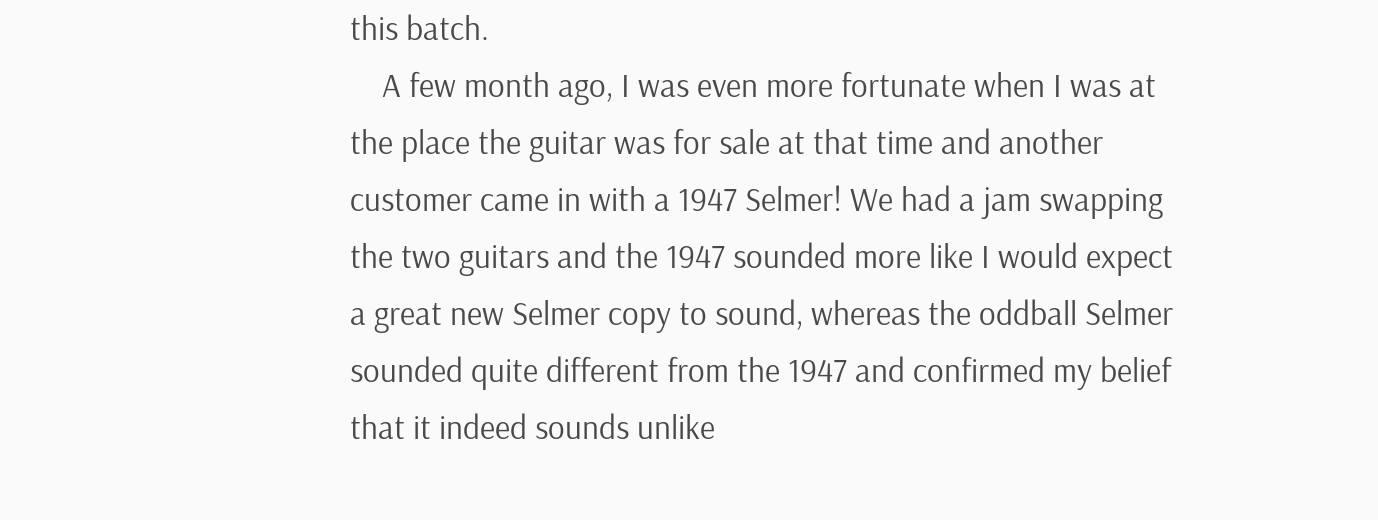this batch.
    A few month ago, I was even more fortunate when I was at the place the guitar was for sale at that time and another customer came in with a 1947 Selmer! We had a jam swapping the two guitars and the 1947 sounded more like I would expect a great new Selmer copy to sound, whereas the oddball Selmer sounded quite different from the 1947 and confirmed my belief that it indeed sounds unlike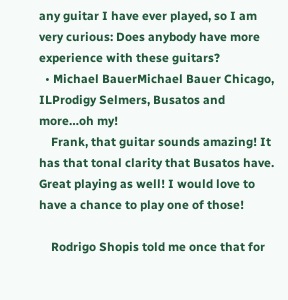any guitar I have ever played, so I am very curious: Does anybody have more experience with these guitars?
  • Michael BauerMichael Bauer Chicago, ILProdigy Selmers, Busatos and more…oh my!
    Frank, that guitar sounds amazing! It has that tonal clarity that Busatos have. Great playing as well! I would love to have a chance to play one of those!

    Rodrigo Shopis told me once that for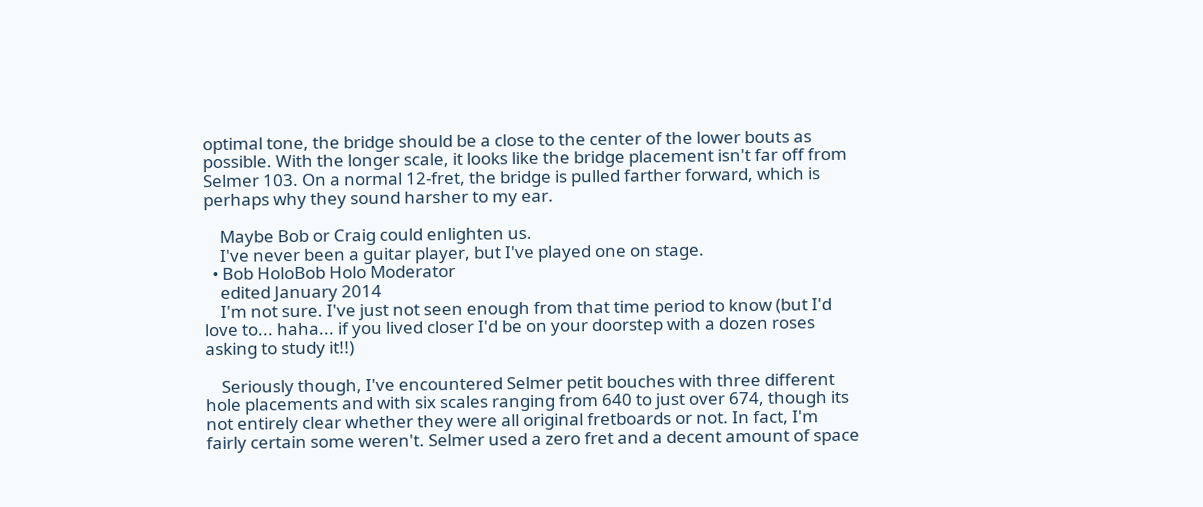optimal tone, the bridge should be a close to the center of the lower bouts as possible. With the longer scale, it looks like the bridge placement isn't far off from Selmer 103. On a normal 12-fret, the bridge is pulled farther forward, which is perhaps why they sound harsher to my ear.

    Maybe Bob or Craig could enlighten us.
    I've never been a guitar player, but I've played one on stage.
  • Bob HoloBob Holo Moderator
    edited January 2014
    I'm not sure. I've just not seen enough from that time period to know (but I'd love to... haha... if you lived closer I'd be on your doorstep with a dozen roses asking to study it!!)

    Seriously though, I've encountered Selmer petit bouches with three different hole placements and with six scales ranging from 640 to just over 674, though its not entirely clear whether they were all original fretboards or not. In fact, I'm fairly certain some weren't. Selmer used a zero fret and a decent amount of space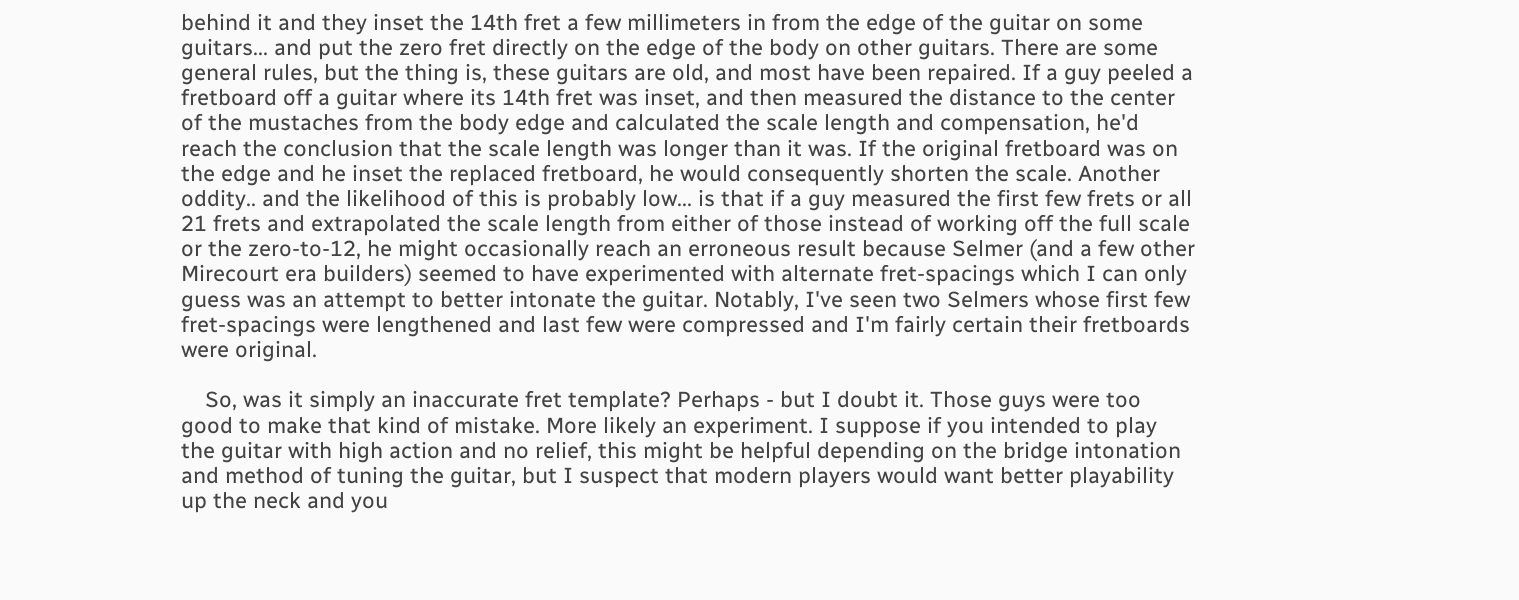behind it and they inset the 14th fret a few millimeters in from the edge of the guitar on some guitars... and put the zero fret directly on the edge of the body on other guitars. There are some general rules, but the thing is, these guitars are old, and most have been repaired. If a guy peeled a fretboard off a guitar where its 14th fret was inset, and then measured the distance to the center of the mustaches from the body edge and calculated the scale length and compensation, he'd reach the conclusion that the scale length was longer than it was. If the original fretboard was on the edge and he inset the replaced fretboard, he would consequently shorten the scale. Another oddity.. and the likelihood of this is probably low... is that if a guy measured the first few frets or all 21 frets and extrapolated the scale length from either of those instead of working off the full scale or the zero-to-12, he might occasionally reach an erroneous result because Selmer (and a few other Mirecourt era builders) seemed to have experimented with alternate fret-spacings which I can only guess was an attempt to better intonate the guitar. Notably, I've seen two Selmers whose first few fret-spacings were lengthened and last few were compressed and I'm fairly certain their fretboards were original.

    So, was it simply an inaccurate fret template? Perhaps - but I doubt it. Those guys were too good to make that kind of mistake. More likely an experiment. I suppose if you intended to play the guitar with high action and no relief, this might be helpful depending on the bridge intonation and method of tuning the guitar, but I suspect that modern players would want better playability up the neck and you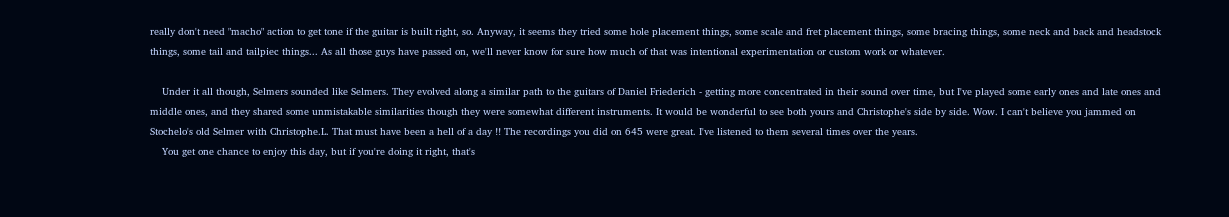really don't need "macho" action to get tone if the guitar is built right, so. Anyway, it seems they tried some hole placement things, some scale and fret placement things, some bracing things, some neck and back and headstock things, some tail and tailpiec things... As all those guys have passed on, we'll never know for sure how much of that was intentional experimentation or custom work or whatever.

    Under it all though, Selmers sounded like Selmers. They evolved along a similar path to the guitars of Daniel Friederich - getting more concentrated in their sound over time, but I've played some early ones and late ones and middle ones, and they shared some unmistakable similarities though they were somewhat different instruments. It would be wonderful to see both yours and Christophe's side by side. Wow. I can't believe you jammed on Stochelo's old Selmer with Christophe.L. That must have been a hell of a day !! The recordings you did on 645 were great. I've listened to them several times over the years.
    You get one chance to enjoy this day, but if you're doing it right, that's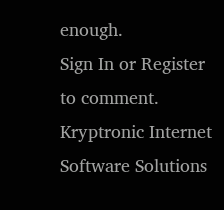enough.
Sign In or Register to comment.
Kryptronic Internet Software Solutions